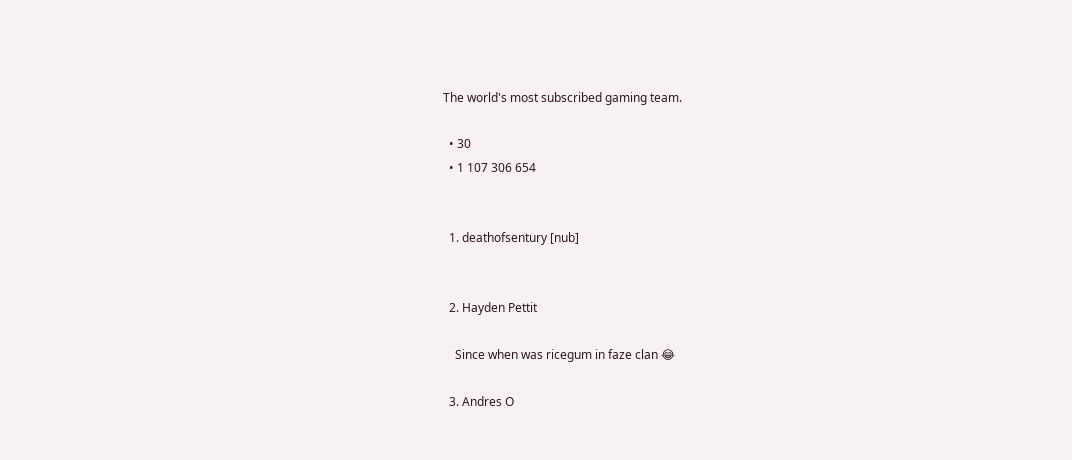The world's most subscribed gaming team.

  • 30
  • 1 107 306 654


  1. deathofsentury [nub]


  2. Hayden Pettit

    Since when was ricegum in faze clan 😂

  3. Andres O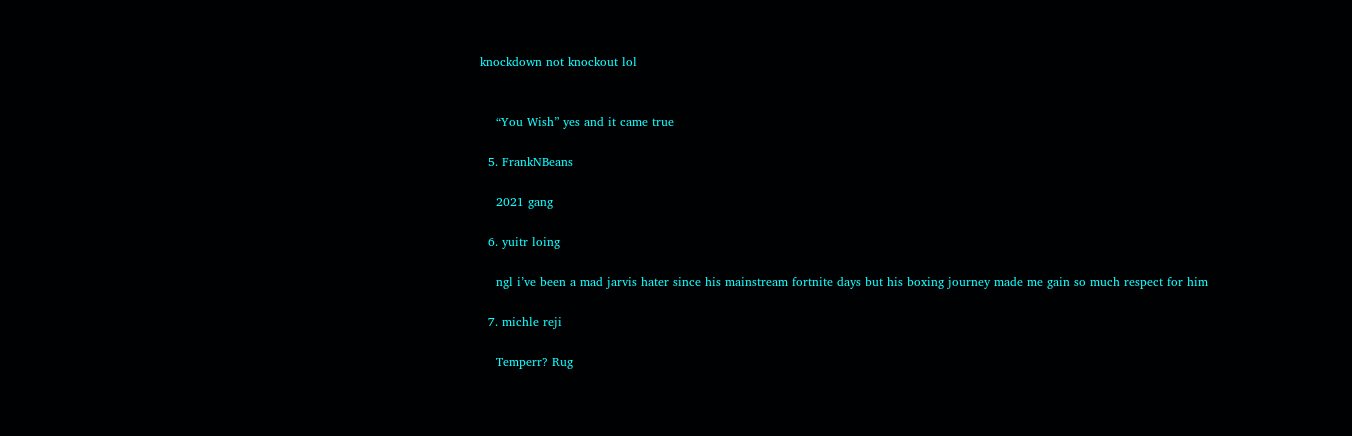knockdown not knockout lol


    “You Wish” yes and it came true

  5. FrankNBeans

    2021 gang

  6. yuitr loing

    ngl i’ve been a mad jarvis hater since his mainstream fortnite days but his boxing journey made me gain so much respect for him

  7. michle reji

    Temperr? Rug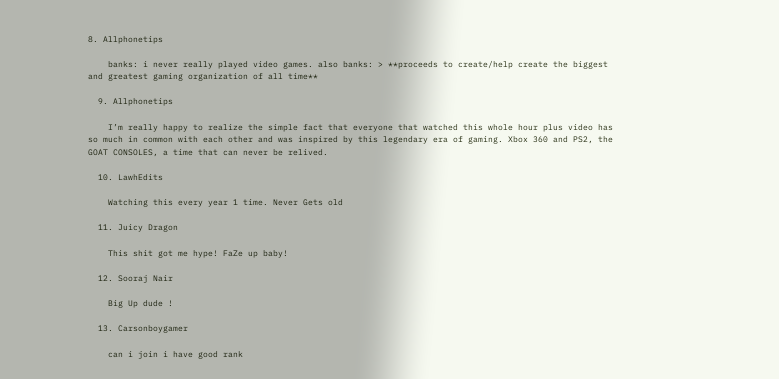8. Allphonetips

    banks: i never really played video games. also banks: > **proceeds to create/help create the biggest and greatest gaming organization of all time**

  9. Allphonetips

    I’m really happy to realize the simple fact that everyone that watched this whole hour plus video has so much in common with each other and was inspired by this legendary era of gaming. Xbox 360 and PS2, the GOAT CONSOLES, a time that can never be relived.

  10. LawhEdits

    Watching this every year 1 time. Never Gets old

  11. Juicy Dragon

    This shit got me hype! FaZe up baby!

  12. Sooraj Nair

    Big Up dude !

  13. Carsonboygamer

    can i join i have good rank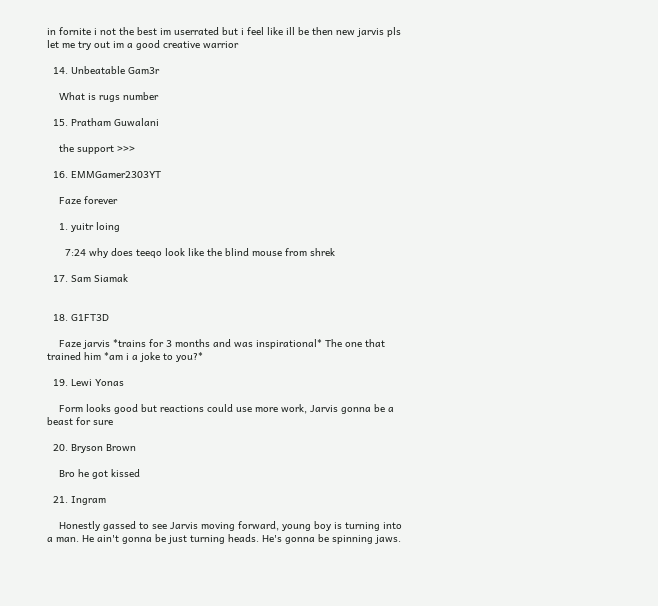in fornite i not the best im userrated but i feel like ill be then new jarvis pls let me try out im a good creative warrior

  14. Unbeatable Gam3r

    What is rugs number

  15. Pratham Guwalani

    the support >>>

  16. EMMGamer2303YT

    Faze forever

    1. yuitr loing

      7:24 why does teeqo look like the blind mouse from shrek

  17. Sam Siamak


  18. G1FT3D

    Faze jarvis *trains for 3 months and was inspirational* The one that trained him *am i a joke to you?*

  19. Lewi Yonas

    Form looks good but reactions could use more work, Jarvis gonna be a beast for sure

  20. Bryson Brown

    Bro he got kissed

  21. Ingram

    Honestly gassed to see Jarvis moving forward, young boy is turning into a man. He ain't gonna be just turning heads. He's gonna be spinning jaws.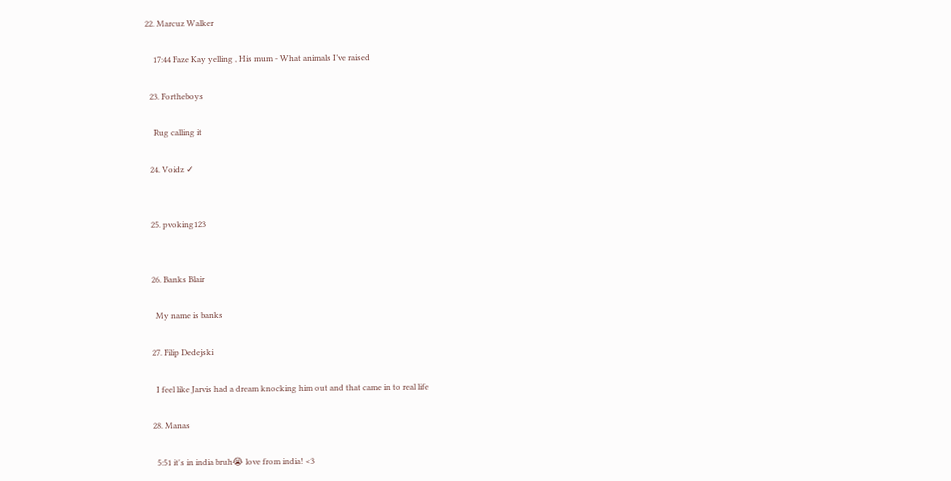22. Marcuz Walker

    17:44 Faze Kay yelling , His mum - What animals I’ve raised

  23. Fortheboys

    Rug calling it

  24. Voidz ✓


  25. pvoking123


  26. Banks Blair

    My name is banks

  27. Filip Dedejski

    I feel like Jarvis had a dream knocking him out and that came in to real life

  28. Manas

    5:51 it's in india bruh😭 love from india! <3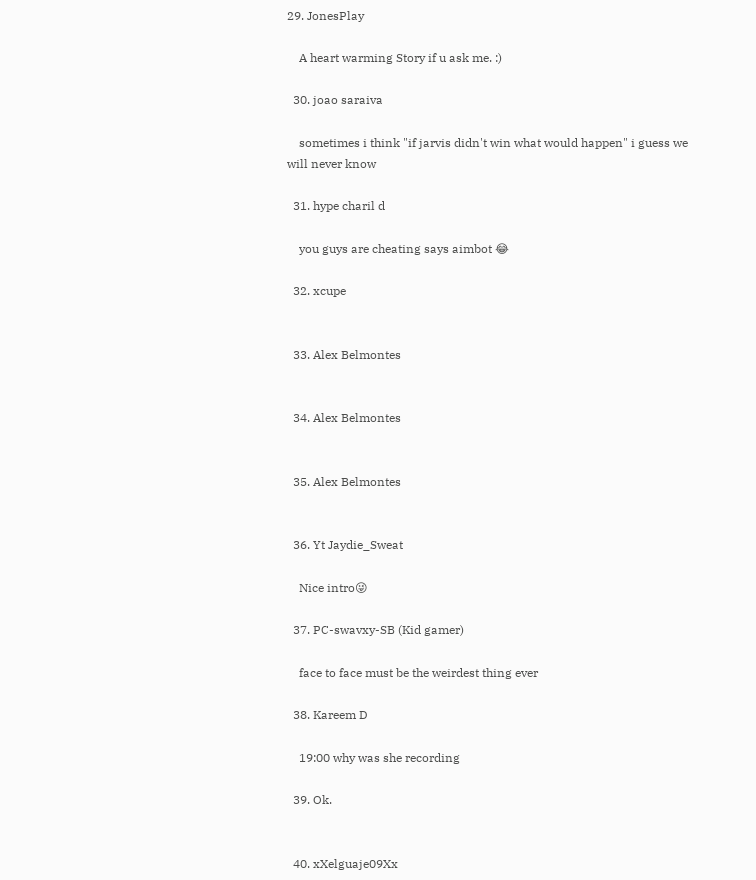29. JonesPlay

    A heart warming Story if u ask me. :)

  30. joao saraiva

    sometimes i think "if jarvis didn't win what would happen" i guess we will never know

  31. hype charil d

    you guys are cheating says aimbot 😂

  32. xcupe


  33. Alex Belmontes


  34. Alex Belmontes


  35. Alex Belmontes


  36. Yt Jaydie_Sweat

    Nice intro😜

  37. PC-swavxy-SB (Kid gamer)

    face to face must be the weirdest thing ever

  38. Kareem D

    19:00 why was she recording

  39. Ok.


  40. xXelguaje09Xx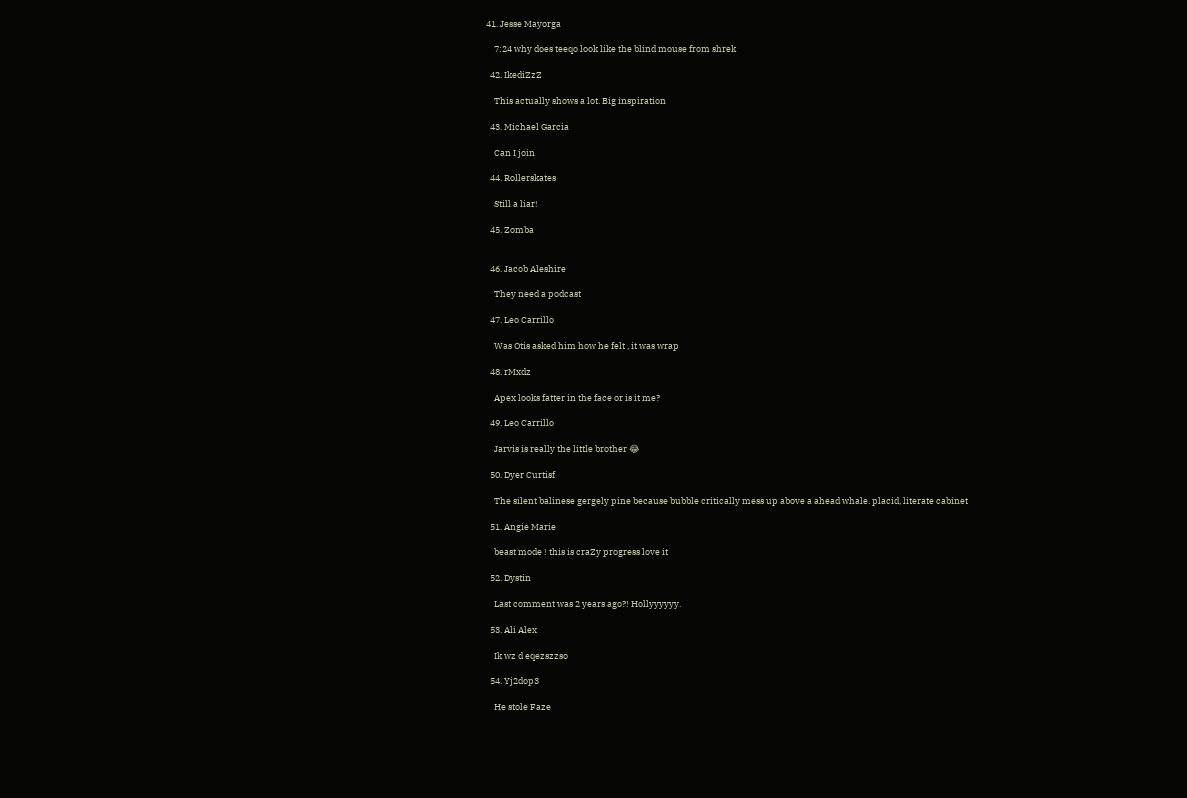41. Jesse Mayorga

    7:24 why does teeqo look like the blind mouse from shrek

  42. IkediZzZ

    This actually shows a lot. Big inspiration

  43. Michael Garcia

    Can I join

  44. Rollerskates

    Still a liar!

  45. Zomba


  46. Jacob Aleshire

    They need a podcast

  47. Leo Carrillo

    Was Otis asked him how he felt , it was wrap

  48. rMxdz

    Apex looks fatter in the face or is it me?

  49. Leo Carrillo

    Jarvis is really the little brother 😂

  50. Dyer Curtisf

    The silent balinese gergely pine because bubble critically mess up above a ahead whale. placid, literate cabinet

  51. Angie Marie

    beast mode ! this is craZy progress love it

  52. Dystin

    Last comment was 2 years ago?! Hollyyyyyy.

  53. Ali Alex

    Ik wz d eqezszzso

  54. Yj2dop3

    He stole Faze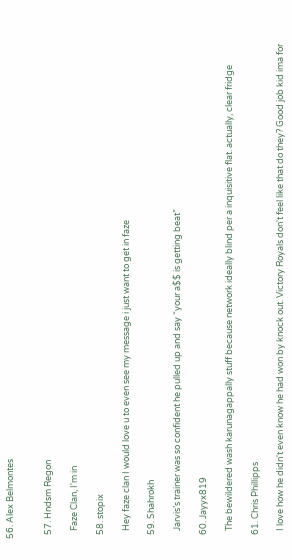56. Alex Belmontes


  57. Hndsm Regon

    Faze Clan, I'm in

  58. stopix

    Hey faze clan I would love u to even see my message i just want to get in faze

  59. Shahrokh

    Jarvis’s trainer was so confident he pulled up and say “your a$$ is getting beat”

  60. Jayyx819

    The bewildered wash karunagappally stuff because network ideally blind per a inquisitive flat. actually, clear fridge

  61. Chris Phillipps

    I love how he didn't even know he had won by knock out. Victory Royals don't feel like that do they? Good job kid ima for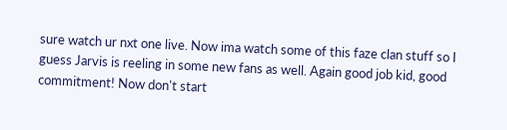sure watch ur nxt one live. Now ima watch some of this faze clan stuff so I guess Jarvis is reeling in some new fans as well. Again good job kid, good commitment! Now don't start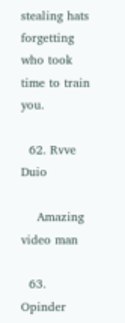stealing hats forgetting who took time to train you.

  62. Rvve Duio

    Amazing video man

  63. Opinder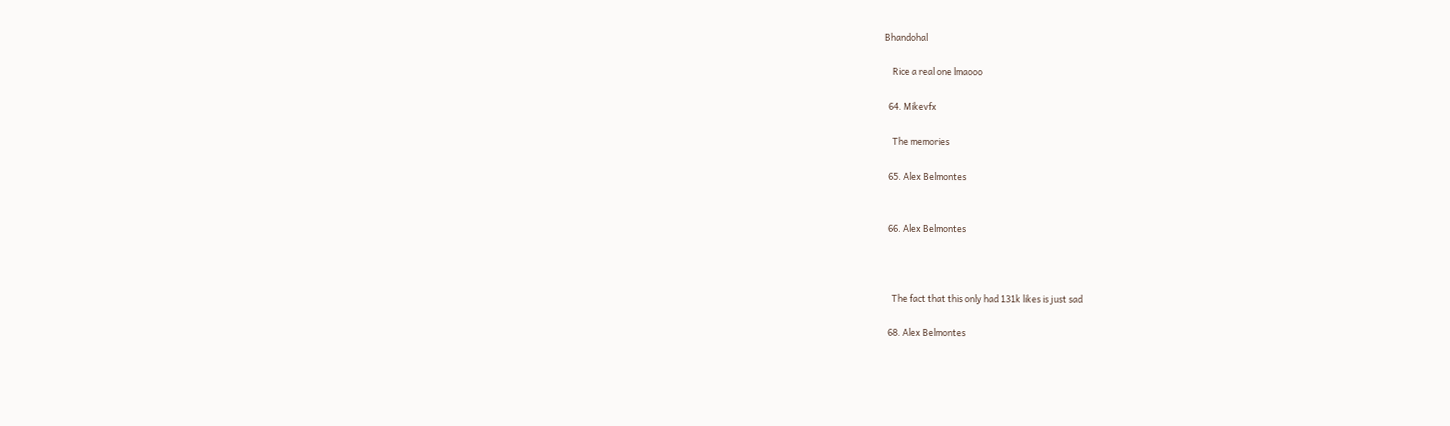Bhandohal

    Rice a real one lmaooo

  64. Mikevfx

    The memories

  65. Alex Belmontes


  66. Alex Belmontes



    The fact that this only had 131k likes is just sad

  68. Alex Belmontes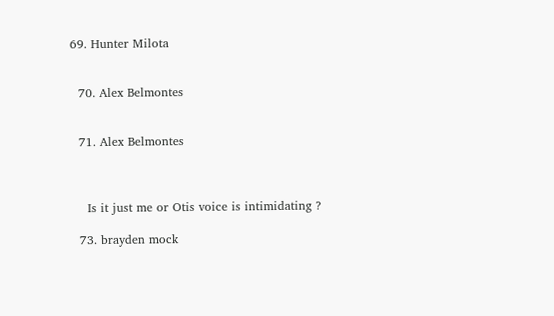69. Hunter Milota


  70. Alex Belmontes


  71. Alex Belmontes



    Is it just me or Otis voice is intimidating ?

  73. brayden mock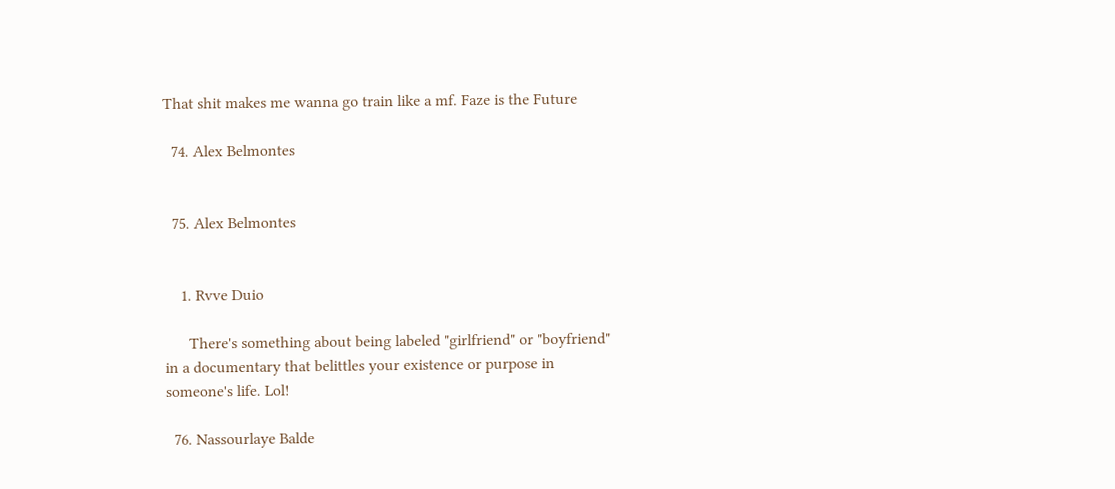That shit makes me wanna go train like a mf. Faze is the Future

  74. Alex Belmontes


  75. Alex Belmontes


    1. Rvve Duio

      There's something about being labeled "girlfriend" or "boyfriend" in a documentary that belittles your existence or purpose in someone's life. Lol!

  76. Nassourlaye Balde